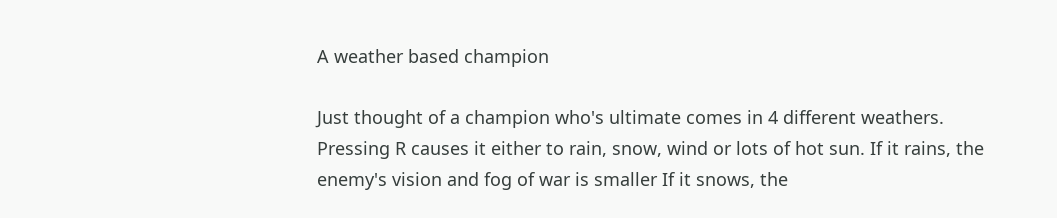A weather based champion

Just thought of a champion who's ultimate comes in 4 different weathers. Pressing R causes it either to rain, snow, wind or lots of hot sun. If it rains, the enemy's vision and fog of war is smaller If it snows, the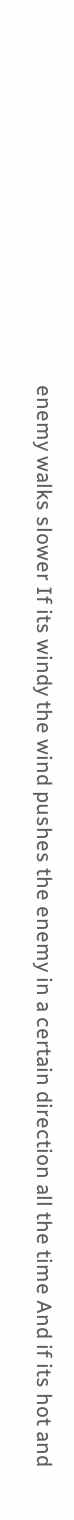enemy walks slower If its windy the wind pushes the enemy in a certain direction all the time And if its hot and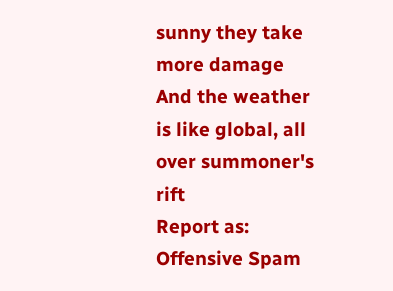sunny they take more damage And the weather is like global, all over summoner's rift
Report as:
Offensive Spam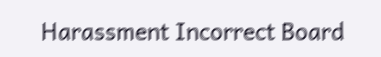Harassment Incorrect Board